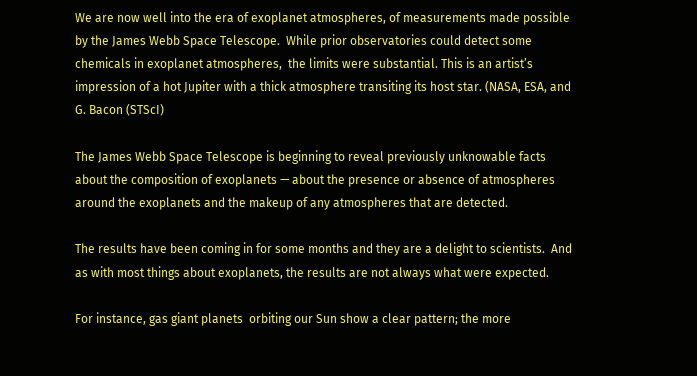We are now well into the era of exoplanet atmospheres, of measurements made possible by the James Webb Space Telescope.  While prior observatories could detect some chemicals in exoplanet atmospheres,  the limits were substantial. This is an artist’s impression of a hot Jupiter with a thick atmosphere transiting its host star. (NASA, ESA, and G. Bacon (STScI)

The James Webb Space Telescope is beginning to reveal previously unknowable facts about the composition of exoplanets — about the presence or absence of atmospheres around the exoplanets and the makeup of any atmospheres that are detected.

The results have been coming in for some months and they are a delight to scientists.  And as with most things about exoplanets, the results are not always what were expected.

For instance, gas giant planets  orbiting our Sun show a clear pattern; the more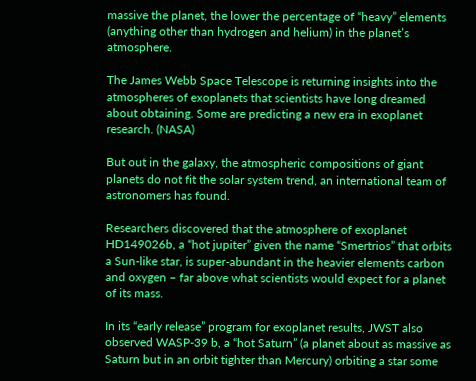massive the planet, the lower the percentage of “heavy” elements (anything other than hydrogen and helium) in the planet’s atmosphere.

The James Webb Space Telescope is returning insights into the atmospheres of exoplanets that scientists have long dreamed about obtaining. Some are predicting a new era in exoplanet research. (NASA)

But out in the galaxy, the atmospheric compositions of giant planets do not fit the solar system trend, an international team of astronomers has found.

Researchers discovered that the atmosphere of exoplanet HD149026b, a “hot jupiter” given the name “Smertrios” that orbits a Sun-like star, is super-abundant in the heavier elements carbon and oxygen – far above what scientists would expect for a planet of its mass.

In its “early release” program for exoplanet results, JWST also observed WASP-39 b, a “hot Saturn” (a planet about as massive as Saturn but in an orbit tighter than Mercury) orbiting a star some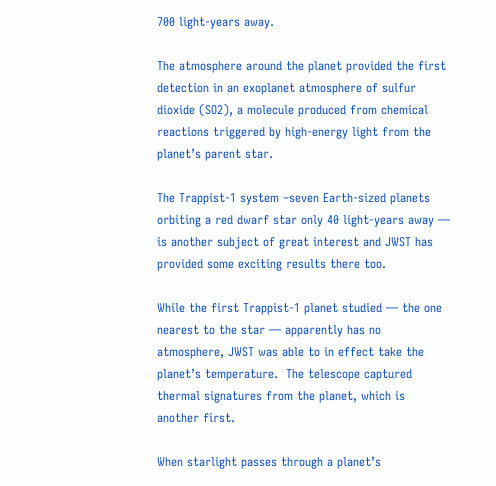700 light-years away.

The atmosphere around the planet provided the first detection in an exoplanet atmosphere of sulfur dioxide (SO2), a molecule produced from chemical reactions triggered by high-energy light from the planet’s parent star.

The Trappist-1 system –seven Earth-sized planets orbiting a red dwarf star only 40 light-years away — is another subject of great interest and JWST has provided some exciting results there too.

While the first Trappist-1 planet studied — the one nearest to the star — apparently has no atmosphere, JWST was able to in effect take the planet’s temperature.  The telescope captured thermal signatures from the planet, which is another first.

When starlight passes through a planet’s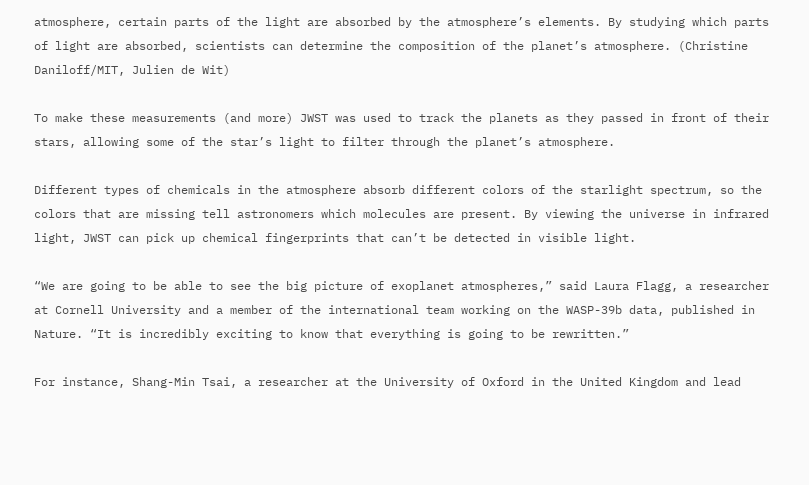atmosphere, certain parts of the light are absorbed by the atmosphere’s elements. By studying which parts of light are absorbed, scientists can determine the composition of the planet’s atmosphere. (Christine Daniloff/MIT, Julien de Wit)

To make these measurements (and more) JWST was used to track the planets as they passed in front of their stars, allowing some of the star’s light to filter through the planet’s atmosphere.

Different types of chemicals in the atmosphere absorb different colors of the starlight spectrum, so the colors that are missing tell astronomers which molecules are present. By viewing the universe in infrared light, JWST can pick up chemical fingerprints that can’t be detected in visible light.

“We are going to be able to see the big picture of exoplanet atmospheres,” said Laura Flagg, a researcher at Cornell University and a member of the international team working on the WASP-39b data, published in Nature. “It is incredibly exciting to know that everything is going to be rewritten.”

For instance, Shang-Min Tsai, a researcher at the University of Oxford in the United Kingdom and lead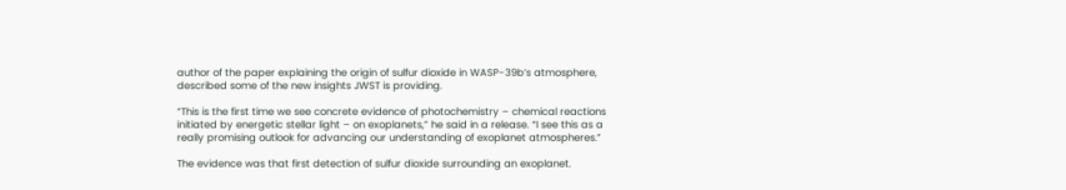author of the paper explaining the origin of sulfur dioxide in WASP-39b’s atmosphere, described some of the new insights JWST is providing.

“This is the first time we see concrete evidence of photochemistry – chemical reactions initiated by energetic stellar light – on exoplanets,” he said in a release. “I see this as a really promising outlook for advancing our understanding of exoplanet atmospheres.”

The evidence was that first detection of sulfur dioxide surrounding an exoplanet.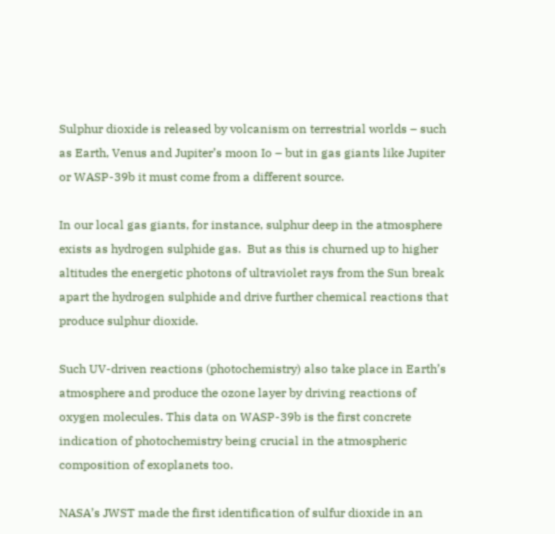Sulphur dioxide is released by volcanism on terrestrial worlds – such as Earth, Venus and Jupiter’s moon Io – but in gas giants like Jupiter or WASP-39b it must come from a different source.

In our local gas giants, for instance, sulphur deep in the atmosphere exists as hydrogen sulphide gas.  But as this is churned up to higher altitudes the energetic photons of ultraviolet rays from the Sun break apart the hydrogen sulphide and drive further chemical reactions that produce sulphur dioxide.

Such UV-driven reactions (photochemistry) also take place in Earth’s atmosphere and produce the ozone layer by driving reactions of oxygen molecules. This data on WASP-39b is the first concrete indication of photochemistry being crucial in the atmospheric composition of exoplanets too.

NASA’s JWST made the first identification of sulfur dioxide in an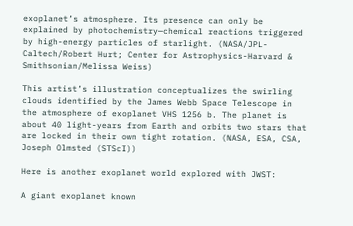exoplanet’s atmosphere. Its presence can only be explained by photochemistry—chemical reactions triggered by high-energy particles of starlight. (NASA/JPL-Caltech/Robert Hurt; Center for Astrophysics-Harvard & Smithsonian/Melissa Weiss)

This artist’s illustration conceptualizes the swirling clouds identified by the James Webb Space Telescope in the atmosphere of exoplanet VHS 1256 b. The planet is about 40 light-years from Earth and orbits two stars that are locked in their own tight rotation. (NASA, ESA, CSA, Joseph Olmsted (STScI))

Here is another exoplanet world explored with JWST:

A giant exoplanet known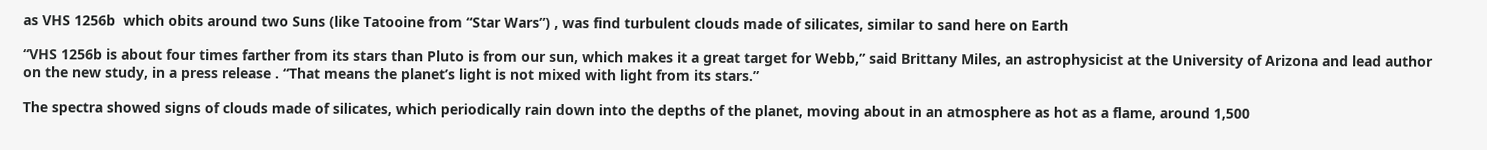as VHS 1256b  which obits around two Suns (like Tatooine from “Star Wars”) , was find turbulent clouds made of silicates, similar to sand here on Earth

“VHS 1256b is about four times farther from its stars than Pluto is from our sun, which makes it a great target for Webb,” said Brittany Miles, an astrophysicist at the University of Arizona and lead author on the new study, in a press release . “That means the planet’s light is not mixed with light from its stars.”

The spectra showed signs of clouds made of silicates, which periodically rain down into the depths of the planet, moving about in an atmosphere as hot as a flame, around 1,500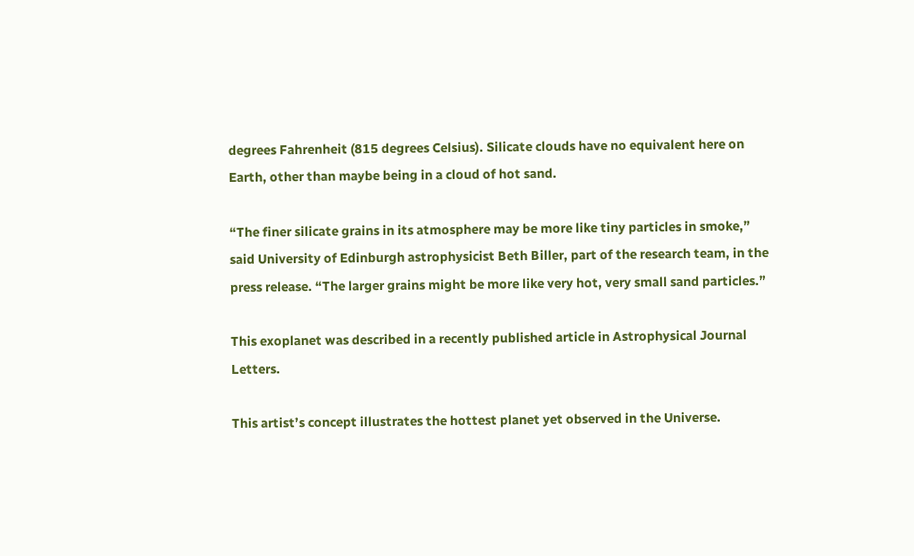degrees Fahrenheit (815 degrees Celsius). Silicate clouds have no equivalent here on Earth, other than maybe being in a cloud of hot sand.

“The finer silicate grains in its atmosphere may be more like tiny particles in smoke,” said University of Edinburgh astrophysicist Beth Biller, part of the research team, in the press release. “The larger grains might be more like very hot, very small sand particles.”

This exoplanet was described in a recently published article in Astrophysical Journal Letters.

This artist’s concept illustrates the hottest planet yet observed in the Universe.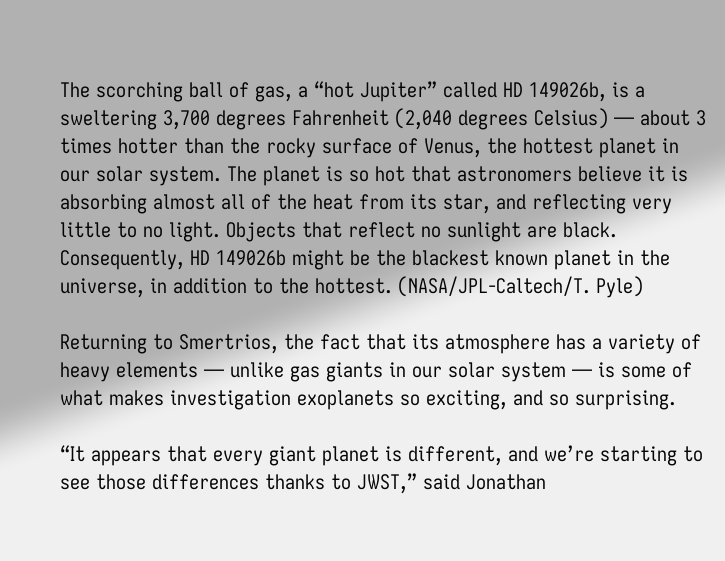The scorching ball of gas, a “hot Jupiter” called HD 149026b, is a sweltering 3,700 degrees Fahrenheit (2,040 degrees Celsius) — about 3 times hotter than the rocky surface of Venus, the hottest planet in our solar system. The planet is so hot that astronomers believe it is absorbing almost all of the heat from its star, and reflecting very little to no light. Objects that reflect no sunlight are black. Consequently, HD 149026b might be the blackest known planet in the universe, in addition to the hottest. (NASA/JPL-Caltech/T. Pyle)

Returning to Smertrios, the fact that its atmosphere has a variety of heavy elements — unlike gas giants in our solar system — is some of what makes investigation exoplanets so exciting, and so surprising.

“It appears that every giant planet is different, and we’re starting to see those differences thanks to JWST,” said Jonathan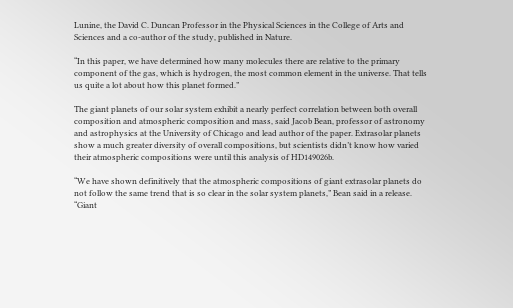Lunine, the David C. Duncan Professor in the Physical Sciences in the College of Arts and Sciences and a co-author of the study, published in Nature.

“In this paper, we have determined how many molecules there are relative to the primary component of the gas, which is hydrogen, the most common element in the universe. That tells us quite a lot about how this planet formed.”

The giant planets of our solar system exhibit a nearly perfect correlation between both overall composition and atmospheric composition and mass, said Jacob Bean, professor of astronomy and astrophysics at the University of Chicago and lead author of the paper. Extrasolar planets show a much greater diversity of overall compositions, but scientists didn’t know how varied their atmospheric compositions were until this analysis of HD149026b.

“We have shown definitively that the atmospheric compositions of giant extrasolar planets do not follow the same trend that is so clear in the solar system planets,” Bean said in a release. “Giant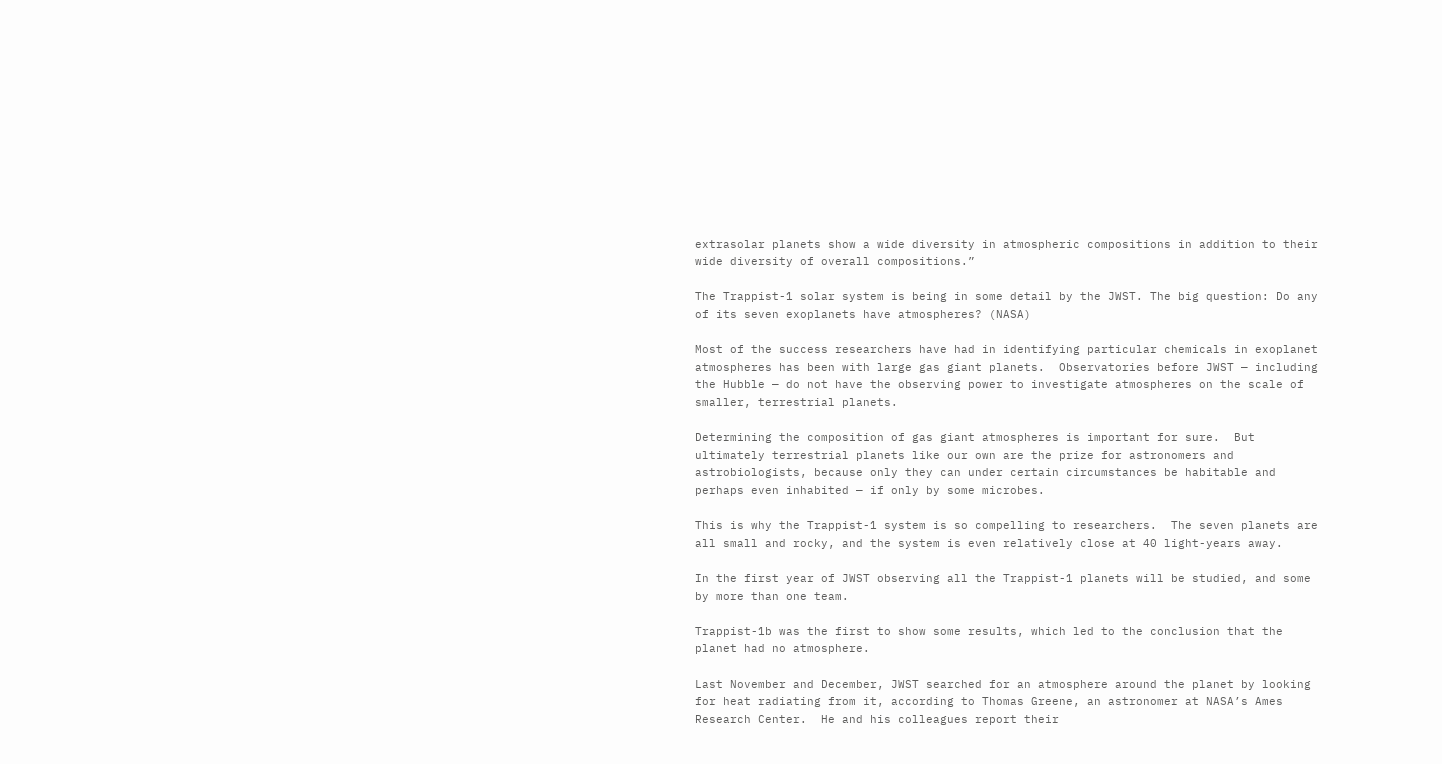extrasolar planets show a wide diversity in atmospheric compositions in addition to their wide diversity of overall compositions.”

The Trappist-1 solar system is being in some detail by the JWST. The big question: Do any of its seven exoplanets have atmospheres? (NASA)

Most of the success researchers have had in identifying particular chemicals in exoplanet atmospheres has been with large gas giant planets.  Observatories before JWST — including the Hubble — do not have the observing power to investigate atmospheres on the scale of smaller, terrestrial planets.

Determining the composition of gas giant atmospheres is important for sure.  But ultimately terrestrial planets like our own are the prize for astronomers and astrobiologists, because only they can under certain circumstances be habitable and perhaps even inhabited — if only by some microbes.

This is why the Trappist-1 system is so compelling to researchers.  The seven planets are all small and rocky, and the system is even relatively close at 40 light-years away.

In the first year of JWST observing all the Trappist-1 planets will be studied, and some by more than one team.

Trappist-1b was the first to show some results, which led to the conclusion that the planet had no atmosphere.

Last November and December, JWST searched for an atmosphere around the planet by looking for heat radiating from it, according to Thomas Greene, an astronomer at NASA’s Ames Research Center.  He and his colleagues report their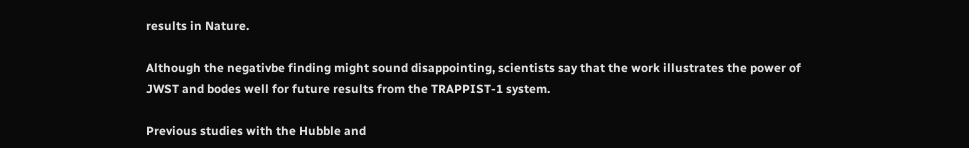results in Nature.

Although the negativbe finding might sound disappointing, scientists say that the work illustrates the power of JWST and bodes well for future results from the TRAPPIST-1 system.

Previous studies with the Hubble and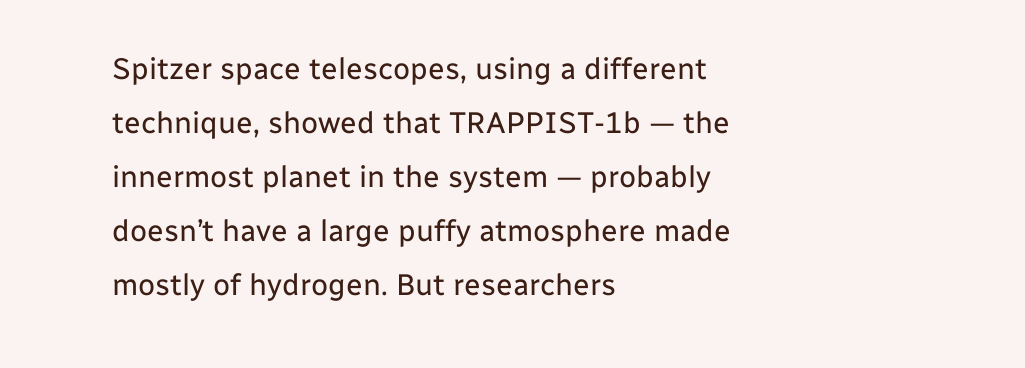Spitzer space telescopes, using a different technique, showed that TRAPPIST-1b — the innermost planet in the system — probably doesn’t have a large puffy atmosphere made mostly of hydrogen. But researchers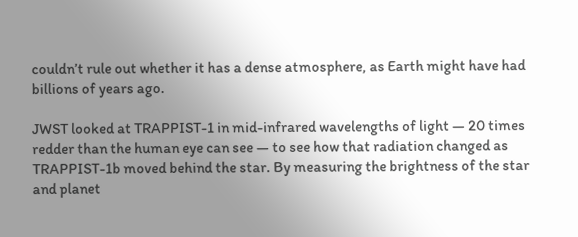couldn’t rule out whether it has a dense atmosphere, as Earth might have had billions of years ago.

JWST looked at TRAPPIST-1 in mid-infrared wavelengths of light — 20 times redder than the human eye can see — to see how that radiation changed as TRAPPIST-1b moved behind the star. By measuring the brightness of the star and planet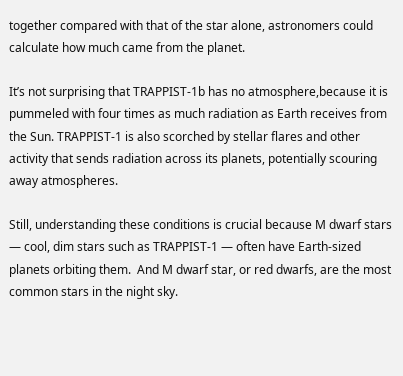together compared with that of the star alone, astronomers could calculate how much came from the planet.

It’s not surprising that TRAPPIST-1b has no atmosphere,because it is pummeled with four times as much radiation as Earth receives from the Sun. TRAPPIST-1 is also scorched by stellar flares and other activity that sends radiation across its planets, potentially scouring away atmospheres.

Still, understanding these conditions is crucial because M dwarf stars — cool, dim stars such as TRAPPIST-1 — often have Earth-sized planets orbiting them.  And M dwarf star, or red dwarfs, are the most common stars in the night sky.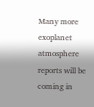Many more exoplanet atmosphere reports will be coming in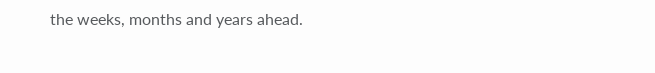the weeks, months and years ahead.